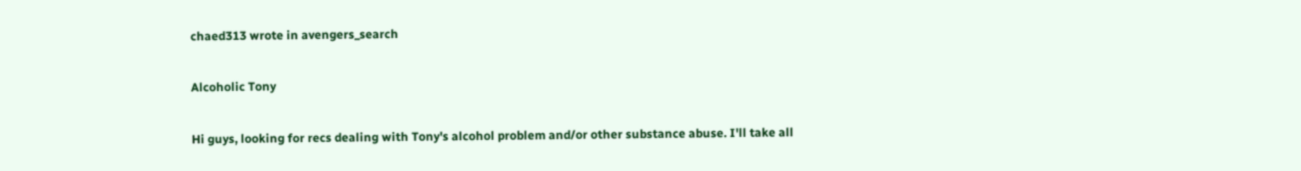chaed313 wrote in avengers_search

Alcoholic Tony

Hi guys, looking for recs dealing with Tony's alcohol problem and/or other substance abuse. I'll take all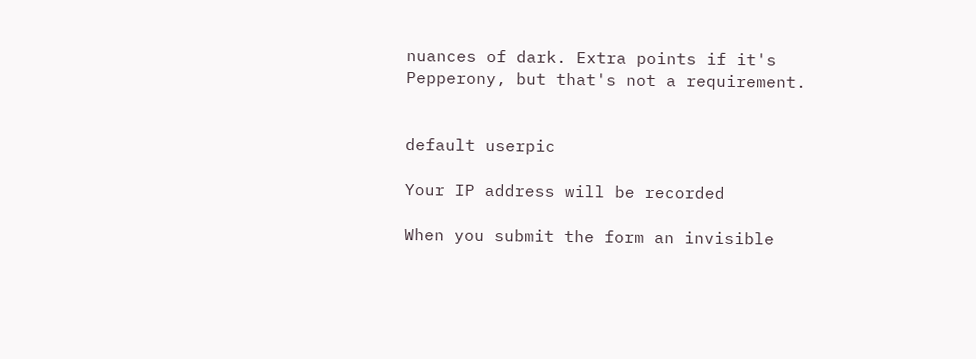nuances of dark. Extra points if it's Pepperony, but that's not a requirement.


default userpic

Your IP address will be recorded

When you submit the form an invisible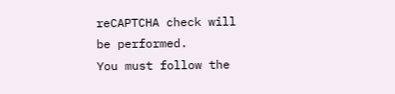reCAPTCHA check will be performed.
You must follow the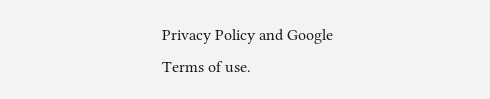Privacy Policy and Google Terms of use.